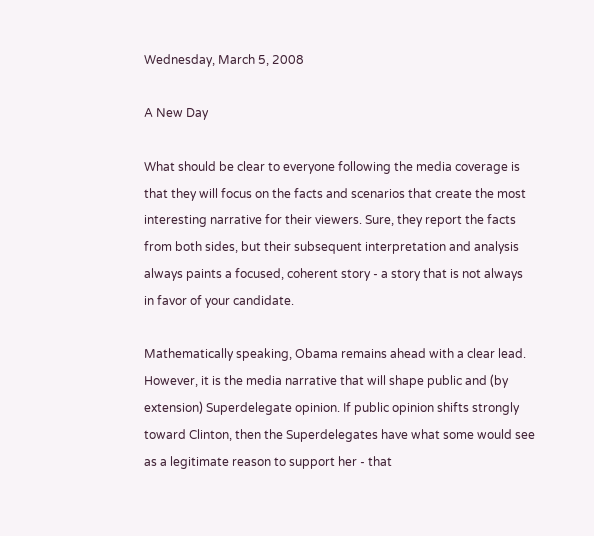Wednesday, March 5, 2008

A New Day

What should be clear to everyone following the media coverage is that they will focus on the facts and scenarios that create the most interesting narrative for their viewers. Sure, they report the facts from both sides, but their subsequent interpretation and analysis always paints a focused, coherent story - a story that is not always in favor of your candidate.

Mathematically speaking, Obama remains ahead with a clear lead. However, it is the media narrative that will shape public and (by extension) Superdelegate opinion. If public opinion shifts strongly toward Clinton, then the Superdelegates have what some would see as a legitimate reason to support her - that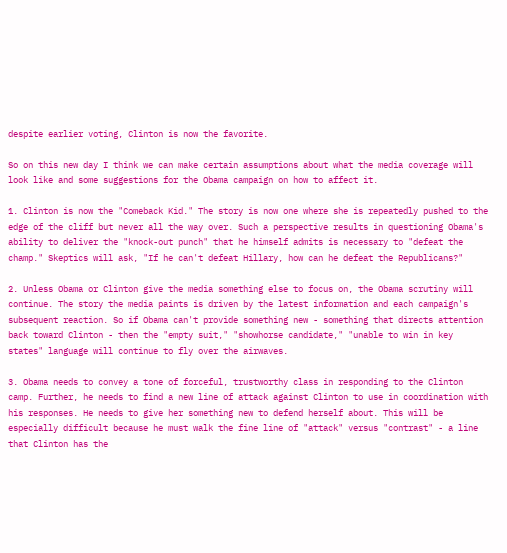despite earlier voting, Clinton is now the favorite.

So on this new day I think we can make certain assumptions about what the media coverage will look like and some suggestions for the Obama campaign on how to affect it.

1. Clinton is now the "Comeback Kid." The story is now one where she is repeatedly pushed to the edge of the cliff but never all the way over. Such a perspective results in questioning Obama's ability to deliver the "knock-out punch" that he himself admits is necessary to "defeat the champ." Skeptics will ask, "If he can't defeat Hillary, how can he defeat the Republicans?"

2. Unless Obama or Clinton give the media something else to focus on, the Obama scrutiny will continue. The story the media paints is driven by the latest information and each campaign's subsequent reaction. So if Obama can't provide something new - something that directs attention back toward Clinton - then the "empty suit," "showhorse candidate," "unable to win in key states" language will continue to fly over the airwaves.

3. Obama needs to convey a tone of forceful, trustworthy class in responding to the Clinton camp. Further, he needs to find a new line of attack against Clinton to use in coordination with his responses. He needs to give her something new to defend herself about. This will be especially difficult because he must walk the fine line of "attack" versus "contrast" - a line that Clinton has the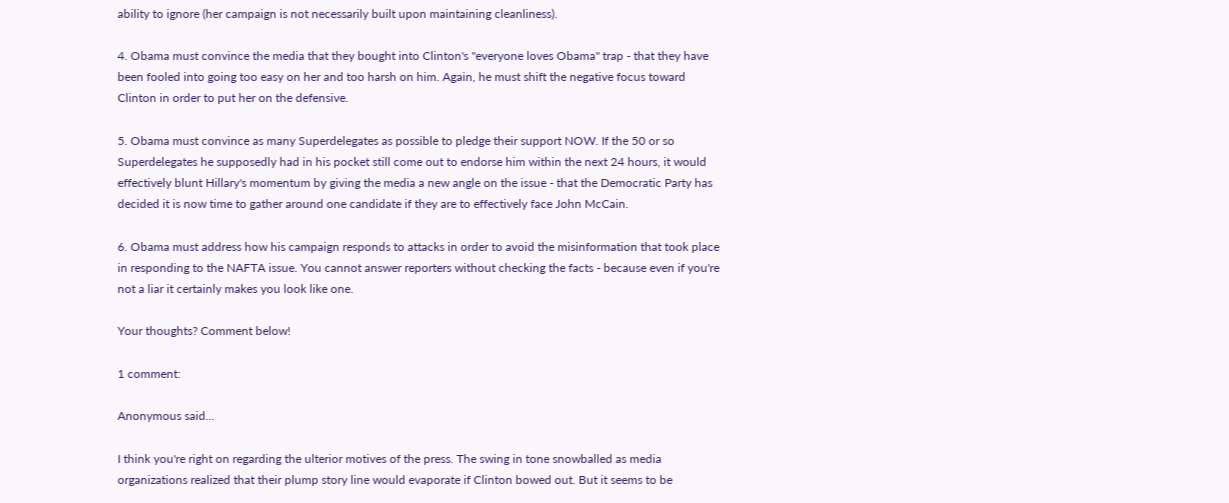ability to ignore (her campaign is not necessarily built upon maintaining cleanliness).

4. Obama must convince the media that they bought into Clinton's "everyone loves Obama" trap - that they have been fooled into going too easy on her and too harsh on him. Again, he must shift the negative focus toward Clinton in order to put her on the defensive.

5. Obama must convince as many Superdelegates as possible to pledge their support NOW. If the 50 or so Superdelegates he supposedly had in his pocket still come out to endorse him within the next 24 hours, it would effectively blunt Hillary's momentum by giving the media a new angle on the issue - that the Democratic Party has decided it is now time to gather around one candidate if they are to effectively face John McCain.

6. Obama must address how his campaign responds to attacks in order to avoid the misinformation that took place in responding to the NAFTA issue. You cannot answer reporters without checking the facts - because even if you're not a liar it certainly makes you look like one.

Your thoughts? Comment below!

1 comment:

Anonymous said...

I think you're right on regarding the ulterior motives of the press. The swing in tone snowballed as media organizations realized that their plump story line would evaporate if Clinton bowed out. But it seems to be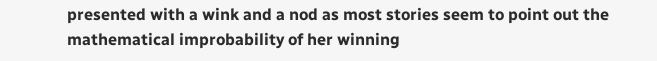presented with a wink and a nod as most stories seem to point out the mathematical improbability of her winning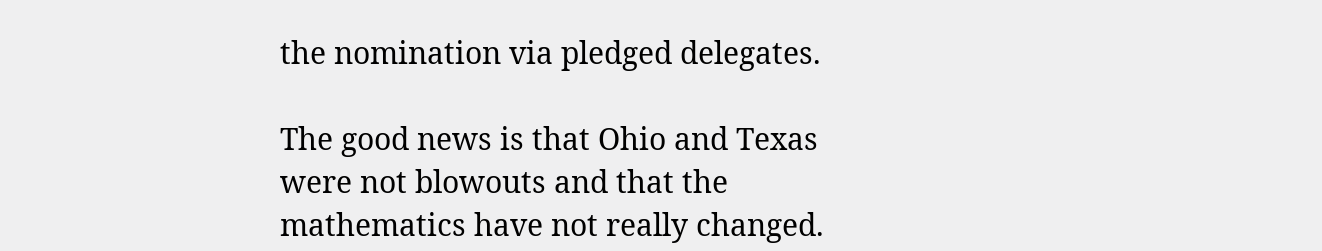the nomination via pledged delegates.

The good news is that Ohio and Texas were not blowouts and that the mathematics have not really changed.